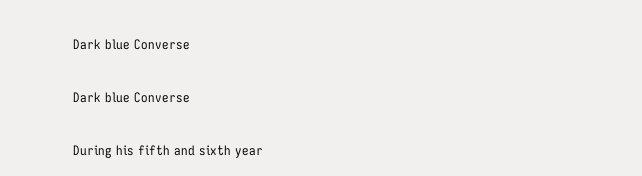Dark blue Converse

Dark blue Converse

During his fifth and sixth year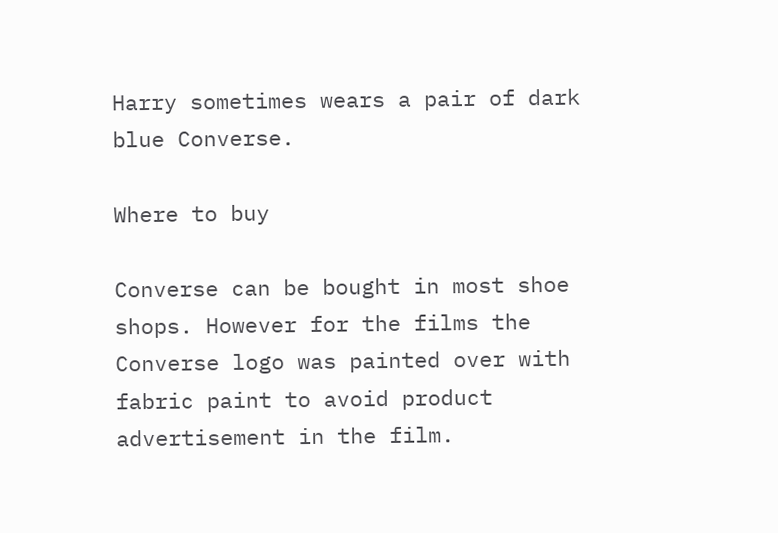Harry sometimes wears a pair of dark blue Converse.

Where to buy

Converse can be bought in most shoe shops. However for the films the Converse logo was painted over with fabric paint to avoid product advertisement in the film.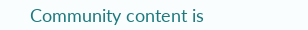Community content is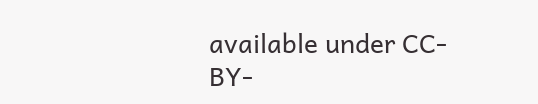available under CC-BY-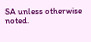SA unless otherwise noted.